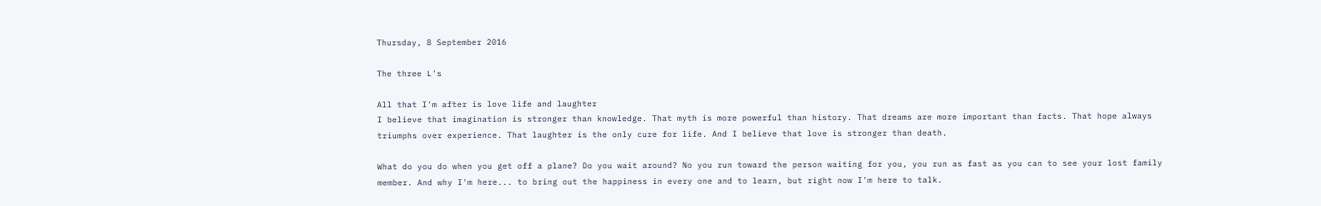Thursday, 8 September 2016

The three L's

All that I'm after is love life and laughter
I believe that imagination is stronger than knowledge. That myth is more powerful than history. That dreams are more important than facts. That hope always triumphs over experience. That laughter is the only cure for life. And I believe that love is stronger than death.

What do you do when you get off a plane? Do you wait around? No you run toward the person waiting for you, you run as fast as you can to see your lost family member. And why I'm here... to bring out the happiness in every one and to learn, but right now I'm here to talk.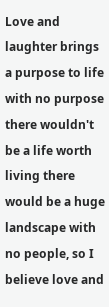Love and laughter brings a purpose to life with no purpose there wouldn't be a life worth living there would be a huge landscape with no people, so I believe love and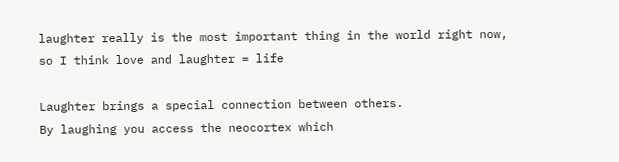laughter really is the most important thing in the world right now,
so I think love and laughter = life

Laughter brings a special connection between others.
By laughing you access the neocortex which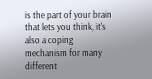is the part of your brain that lets you think, it's also a coping mechanism for many different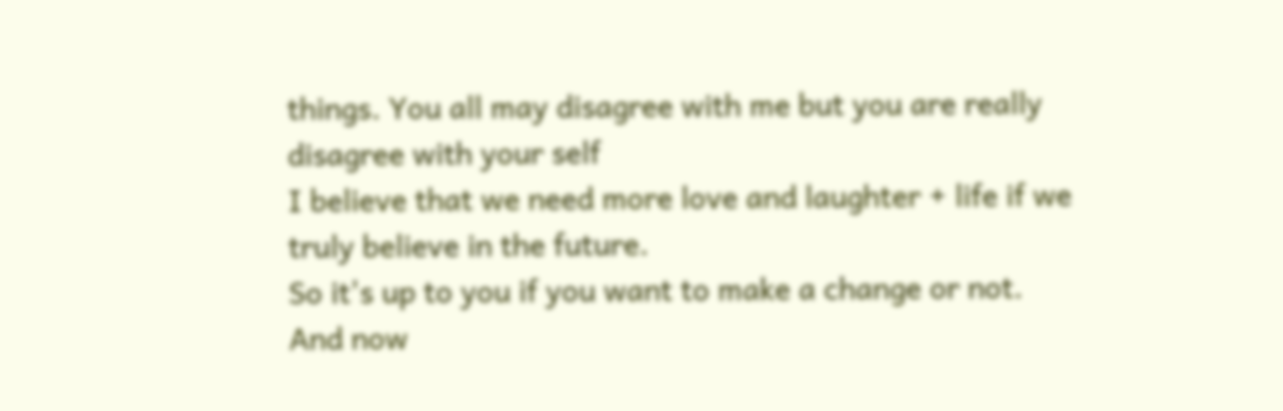things. You all may disagree with me but you are really disagree with your self
I believe that we need more love and laughter + life if we truly believe in the future.
So it's up to you if you want to make a change or not.
And now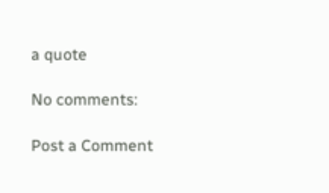a quote

No comments:

Post a Comment